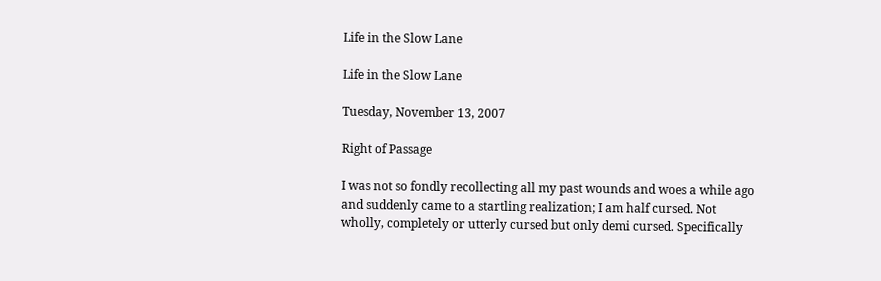Life in the Slow Lane

Life in the Slow Lane

Tuesday, November 13, 2007

Right of Passage

I was not so fondly recollecting all my past wounds and woes a while ago and suddenly came to a startling realization; I am half cursed. Not wholly, completely or utterly cursed but only demi cursed. Specifically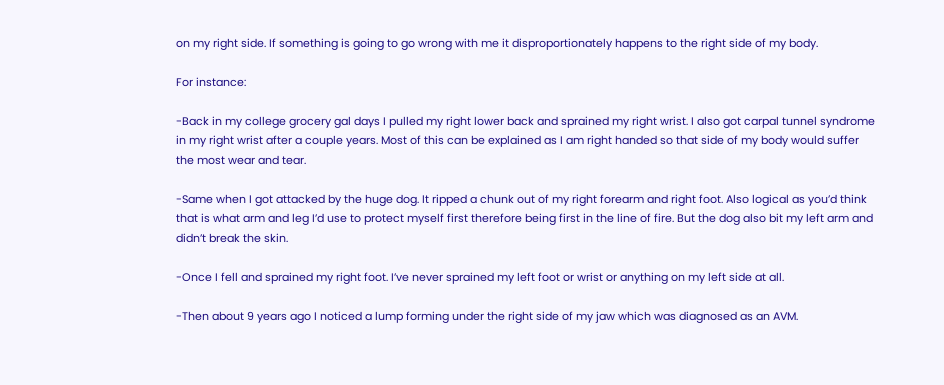on my right side. If something is going to go wrong with me it disproportionately happens to the right side of my body.

For instance:

-Back in my college grocery gal days I pulled my right lower back and sprained my right wrist. I also got carpal tunnel syndrome in my right wrist after a couple years. Most of this can be explained as I am right handed so that side of my body would suffer the most wear and tear.

-Same when I got attacked by the huge dog. It ripped a chunk out of my right forearm and right foot. Also logical as you’d think that is what arm and leg I’d use to protect myself first therefore being first in the line of fire. But the dog also bit my left arm and didn’t break the skin.

-Once I fell and sprained my right foot. I’ve never sprained my left foot or wrist or anything on my left side at all.

-Then about 9 years ago I noticed a lump forming under the right side of my jaw which was diagnosed as an AVM.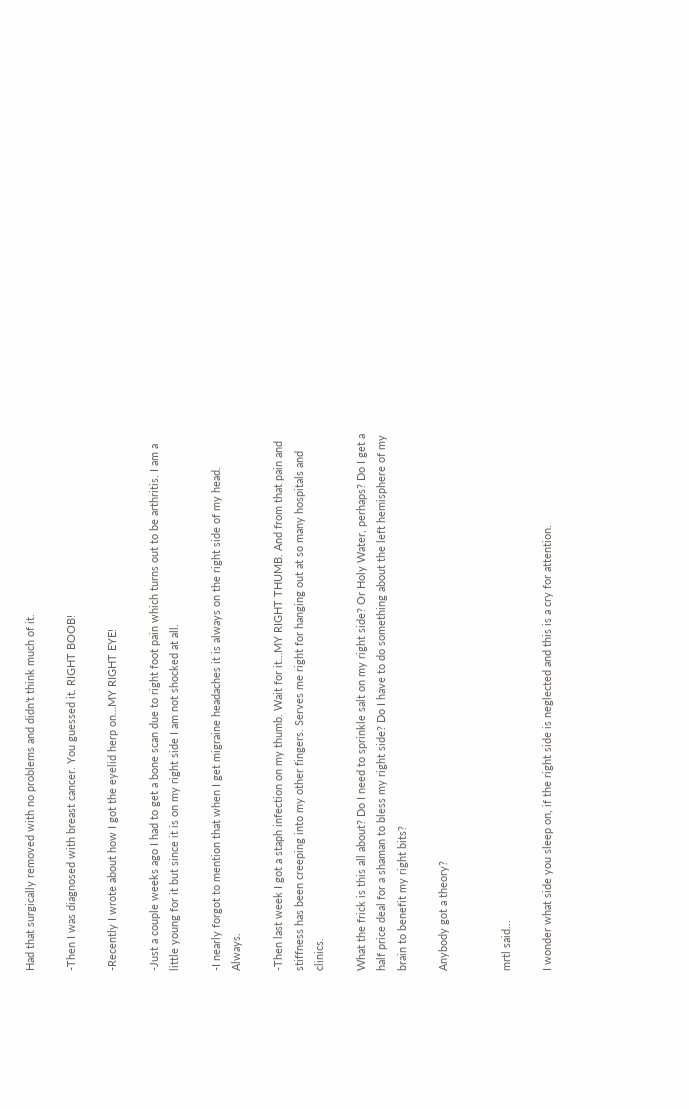Had that surgically removed with no problems and didn’t think much of it.

-Then I was diagnosed with breast cancer. You guessed it. RIGHT BOOB!

-Recently I wrote about how I got the eyelid herp on…MY RIGHT EYE!

-Just a couple weeks ago I had to get a bone scan due to right foot pain which turns out to be arthritis. I am a little young for it but since it is on my right side I am not shocked at all.

-I nearly forgot to mention that when I get migraine headaches it is always on the right side of my head. Always.

-Then last week I got a staph infection on my thumb. Wait for it…MY RIGHT THUMB. And from that pain and stiffness has been creeping into my other fingers. Serves me right for hanging out at so many hospitals and clinics.

What the frick is this all about? Do I need to sprinkle salt on my right side? Or Holy Water, perhaps? Do I get a half price deal for a shaman to bless my right side? Do I have to do something about the left hemisphere of my brain to benefit my right bits?

Anybody got a theory?


mrtl said...

I wonder what side you sleep on, if the right side is neglected and this is a cry for attention.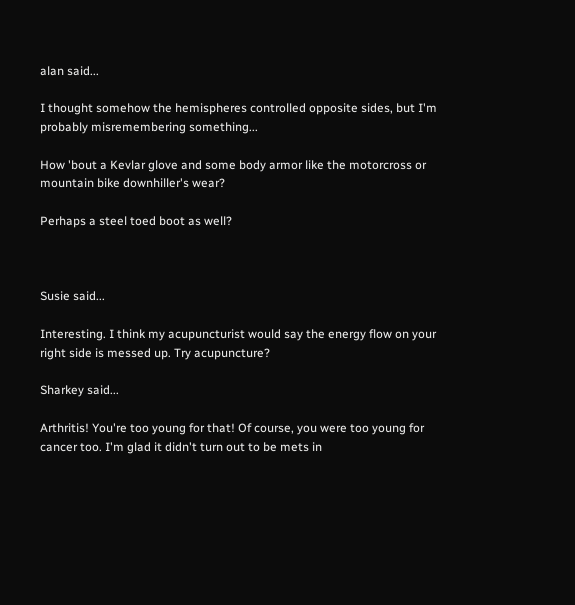alan said...

I thought somehow the hemispheres controlled opposite sides, but I'm probably misremembering something...

How 'bout a Kevlar glove and some body armor like the motorcross or mountain bike downhiller's wear?

Perhaps a steel toed boot as well?



Susie said...

Interesting. I think my acupuncturist would say the energy flow on your right side is messed up. Try acupuncture?

Sharkey said...

Arthritis! You're too young for that! Of course, you were too young for cancer too. I'm glad it didn't turn out to be mets in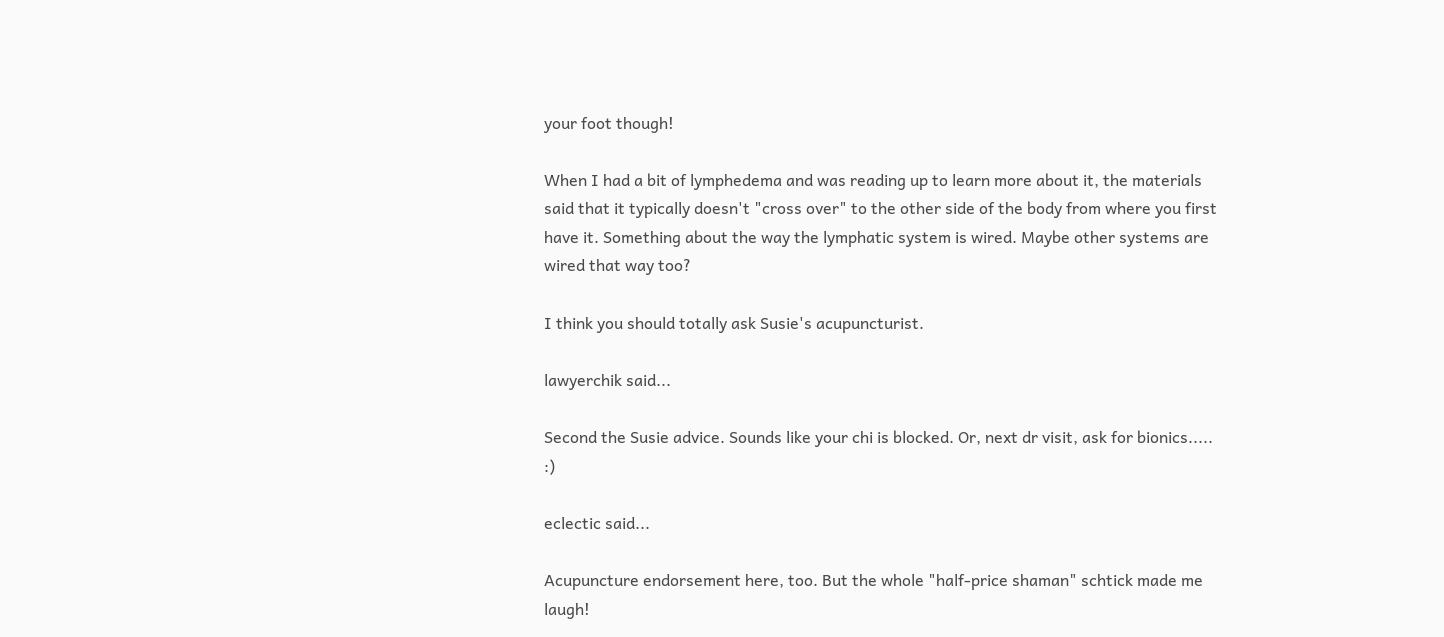your foot though!

When I had a bit of lymphedema and was reading up to learn more about it, the materials said that it typically doesn't "cross over" to the other side of the body from where you first have it. Something about the way the lymphatic system is wired. Maybe other systems are wired that way too?

I think you should totally ask Susie's acupuncturist.

lawyerchik said...

Second the Susie advice. Sounds like your chi is blocked. Or, next dr visit, ask for bionics..... :)

eclectic said...

Acupuncture endorsement here, too. But the whole "half-price shaman" schtick made me laugh!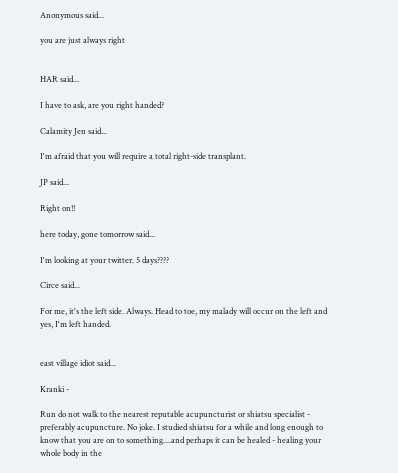Anonymous said...

you are just always right


HAR said...

I have to ask, are you right handed?

Calamity Jen said...

I'm afraid that you will require a total right-side transplant.

JP said...

Right on!!

here today, gone tomorrow said...

I'm looking at your twitter. 5 days????

Circe said...

For me, it's the left side. Always. Head to toe, my malady will occur on the left and yes, I'm left handed.


east village idiot said...

Kranki -

Run do not walk to the nearest reputable acupuncturist or shiatsu specialist - preferably acupuncture. No joke. I studied shiatsu for a while and long enough to know that you are on to something....and perhaps it can be healed - healing your whole body in the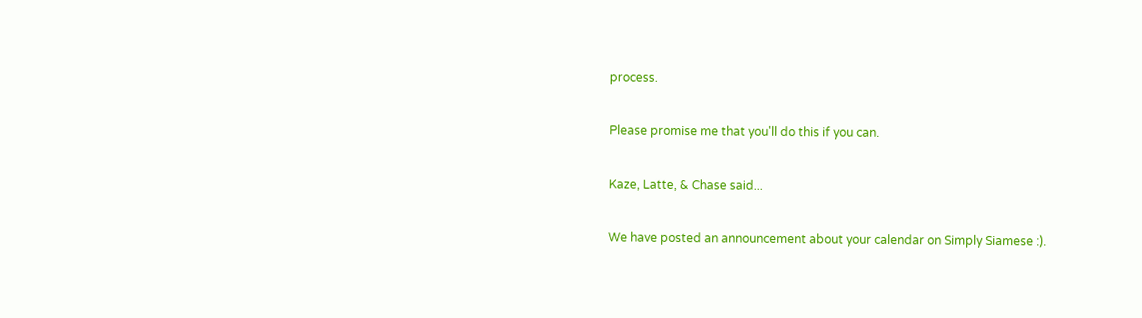process.

Please promise me that you'll do this if you can.

Kaze, Latte, & Chase said...

We have posted an announcement about your calendar on Simply Siamese :).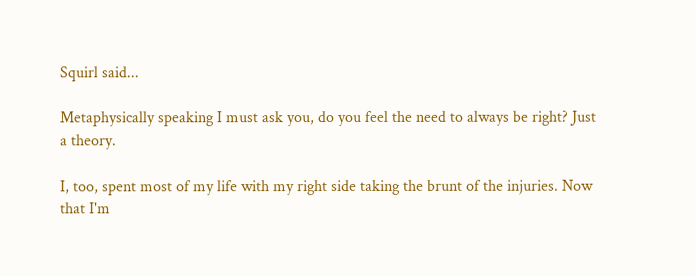Squirl said...

Metaphysically speaking I must ask you, do you feel the need to always be right? Just a theory.

I, too, spent most of my life with my right side taking the brunt of the injuries. Now that I'm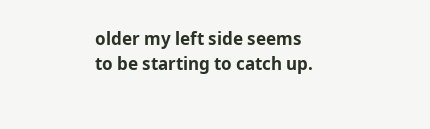older my left side seems to be starting to catch up.